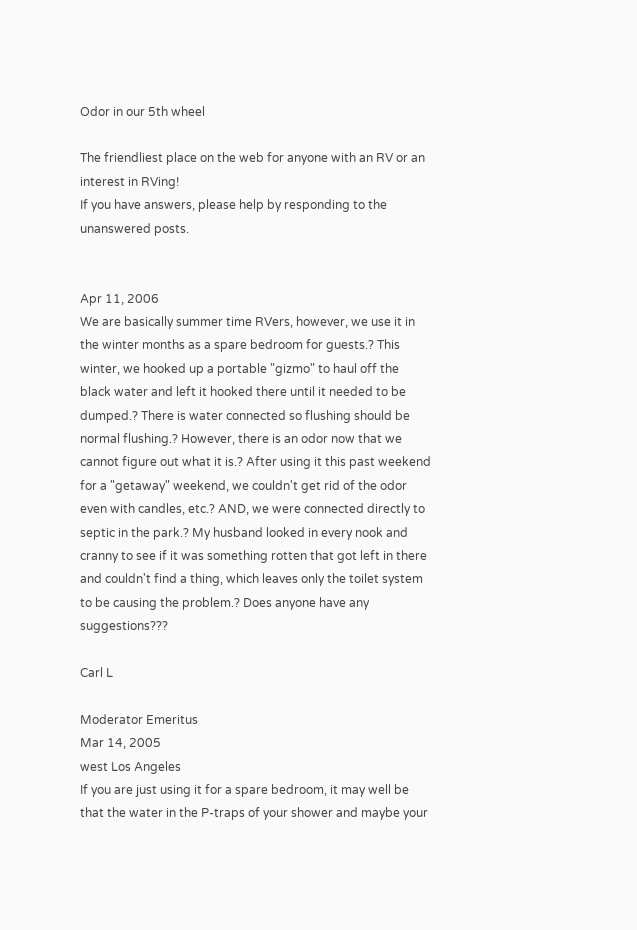Odor in our 5th wheel

The friendliest place on the web for anyone with an RV or an interest in RVing!
If you have answers, please help by responding to the unanswered posts.


Apr 11, 2006
We are basically summer time RVers, however, we use it in the winter months as a spare bedroom for guests.? This winter, we hooked up a portable "gizmo" to haul off the black water and left it hooked there until it needed to be dumped.? There is water connected so flushing should be normal flushing.? However, there is an odor now that we cannot figure out what it is.? After using it this past weekend for a "getaway" weekend, we couldn't get rid of the odor even with candles, etc.? AND, we were connected directly to septic in the park.? My husband looked in every nook and cranny to see if it was something rotten that got left in there and couldn't find a thing, which leaves only the toilet system to be causing the problem.? Does anyone have any suggestions???

Carl L

Moderator Emeritus
Mar 14, 2005
west Los Angeles
If you are just using it for a spare bedroom, it may well be that the water in the P-traps of your shower and maybe your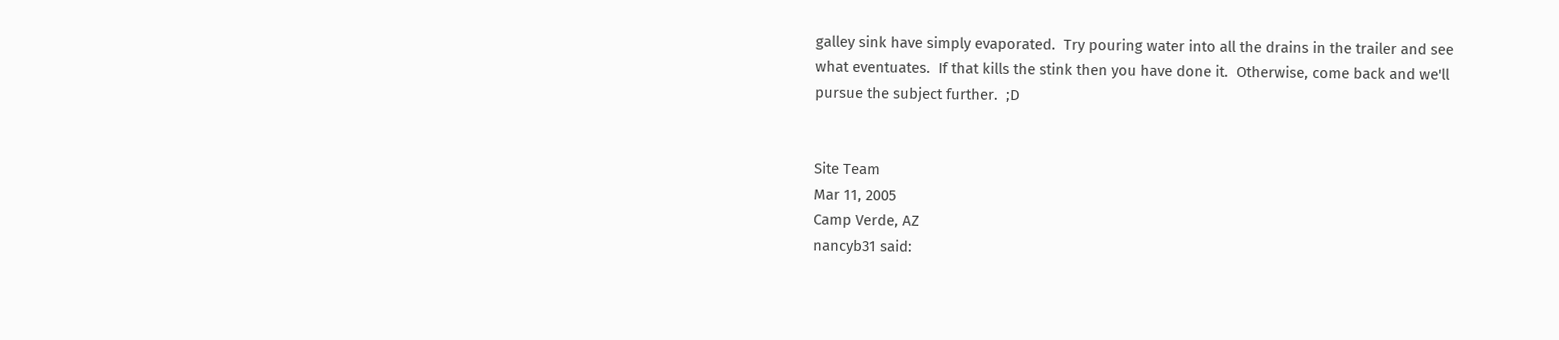galley sink have simply evaporated.  Try pouring water into all the drains in the trailer and see what eventuates.  If that kills the stink then you have done it.  Otherwise, come back and we'll pursue the subject further.  ;D


Site Team
Mar 11, 2005
Camp Verde, AZ
nancyb31 said: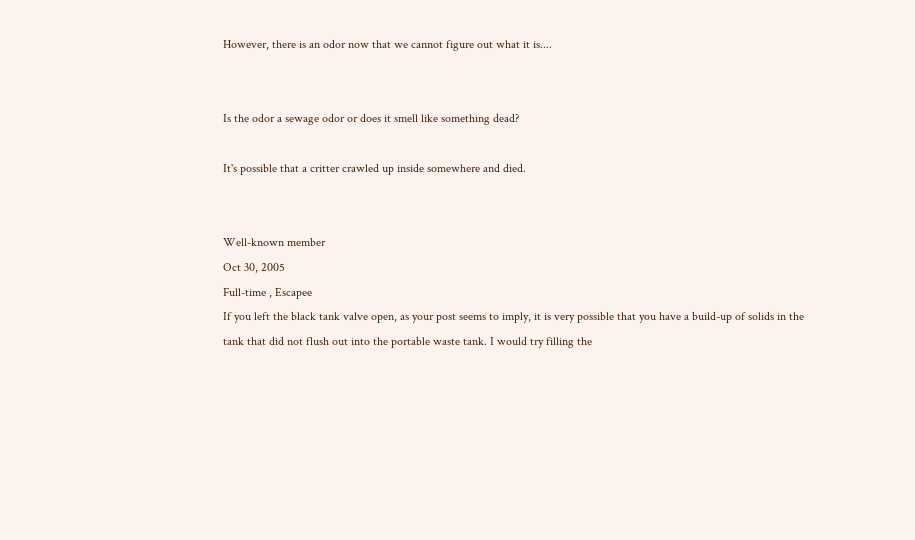However, there is an odor now that we cannot figure out what it is....


Is the odor a sewage odor or does it smell like something dead?

It's possible that a critter crawled up inside somewhere and died.


Well-known member
Oct 30, 2005
Full-time , Escapee
If you left the black tank valve open, as your post seems to imply, it is very possible that you have a build-up of solids in the tank that did not flush out into the portable waste tank. I would try filling the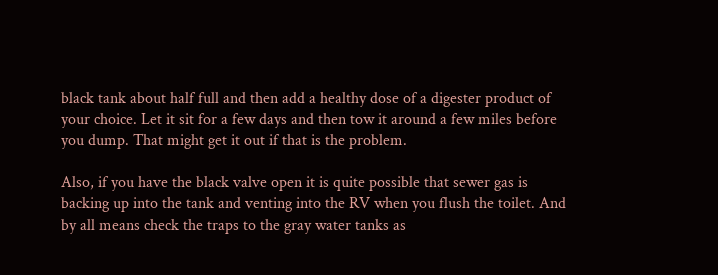black tank about half full and then add a healthy dose of a digester product of your choice. Let it sit for a few days and then tow it around a few miles before you dump. That might get it out if that is the problem.

Also, if you have the black valve open it is quite possible that sewer gas is backing up into the tank and venting into the RV when you flush the toilet. And by all means check the traps to the gray water tanks as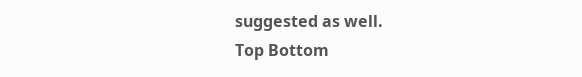suggested as well.
Top Bottom